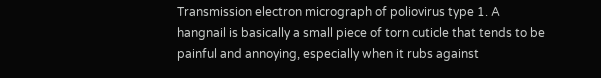Transmission electron micrograph of poliovirus type 1. A hangnail is basically a small piece of torn cuticle that tends to be painful and annoying, especially when it rubs against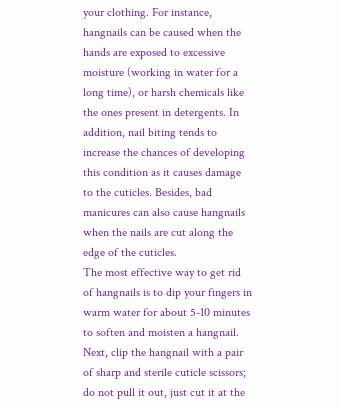your clothing. For instance, hangnails can be caused when the hands are exposed to excessive moisture (working in water for a long time), or harsh chemicals like the ones present in detergents. In addition, nail biting tends to increase the chances of developing this condition as it causes damage to the cuticles. Besides, bad manicures can also cause hangnails when the nails are cut along the edge of the cuticles.
The most effective way to get rid of hangnails is to dip your fingers in warm water for about 5-10 minutes to soften and moisten a hangnail. Next, clip the hangnail with a pair of sharp and sterile cuticle scissors; do not pull it out, just cut it at the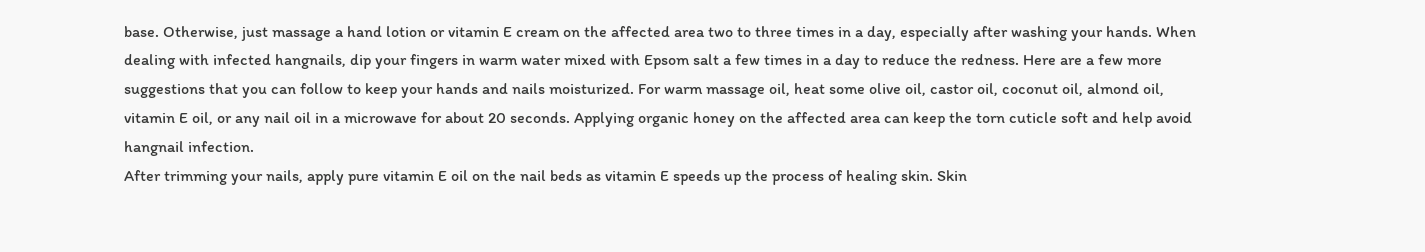base. Otherwise, just massage a hand lotion or vitamin E cream on the affected area two to three times in a day, especially after washing your hands. When dealing with infected hangnails, dip your fingers in warm water mixed with Epsom salt a few times in a day to reduce the redness. Here are a few more suggestions that you can follow to keep your hands and nails moisturized. For warm massage oil, heat some olive oil, castor oil, coconut oil, almond oil, vitamin E oil, or any nail oil in a microwave for about 20 seconds. Applying organic honey on the affected area can keep the torn cuticle soft and help avoid hangnail infection.
After trimming your nails, apply pure vitamin E oil on the nail beds as vitamin E speeds up the process of healing skin. Skin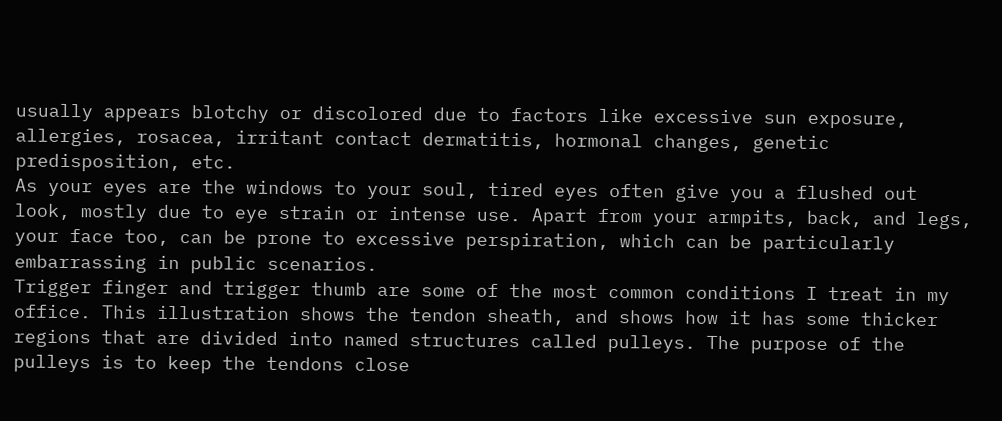usually appears blotchy or discolored due to factors like excessive sun exposure, allergies, rosacea, irritant contact dermatitis, hormonal changes, genetic predisposition, etc.
As your eyes are the windows to your soul, tired eyes often give you a flushed out look, mostly due to eye strain or intense use. Apart from your armpits, back, and legs, your face too, can be prone to excessive perspiration, which can be particularly embarrassing in public scenarios.
Trigger finger and trigger thumb are some of the most common conditions I treat in my office. This illustration shows the tendon sheath, and shows how it has some thicker regions that are divided into named structures called pulleys. The purpose of the pulleys is to keep the tendons close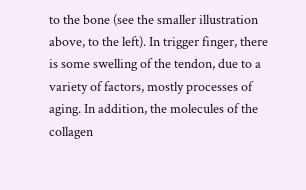to the bone (see the smaller illustration above, to the left). In trigger finger, there is some swelling of the tendon, due to a variety of factors, mostly processes of aging. In addition, the molecules of the collagen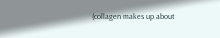(collagen makes up about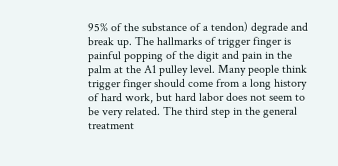95% of the substance of a tendon) degrade and break up. The hallmarks of trigger finger is painful popping of the digit and pain in the palm at the A1 pulley level. Many people think trigger finger should come from a long history of hard work, but hard labor does not seem to be very related. The third step in the general treatment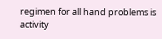regimen for all hand problems is activity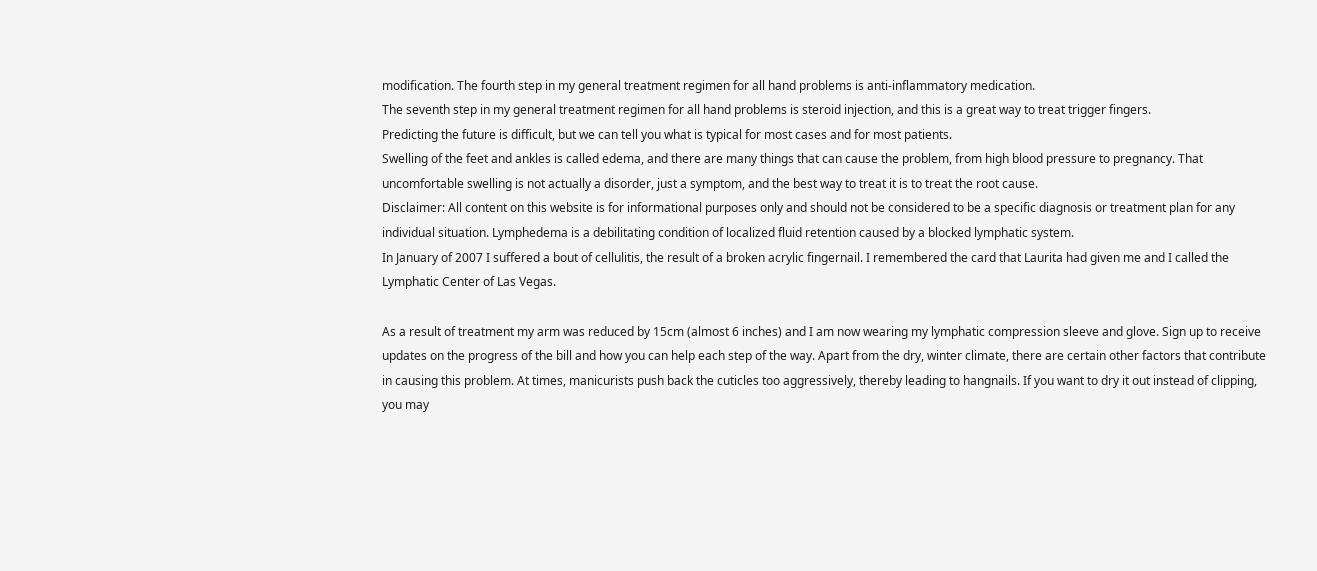modification. The fourth step in my general treatment regimen for all hand problems is anti-inflammatory medication.
The seventh step in my general treatment regimen for all hand problems is steroid injection, and this is a great way to treat trigger fingers.
Predicting the future is difficult, but we can tell you what is typical for most cases and for most patients.
Swelling of the feet and ankles is called edema, and there are many things that can cause the problem, from high blood pressure to pregnancy. That uncomfortable swelling is not actually a disorder, just a symptom, and the best way to treat it is to treat the root cause.
Disclaimer: All content on this website is for informational purposes only and should not be considered to be a specific diagnosis or treatment plan for any individual situation. Lymphedema is a debilitating condition of localized fluid retention caused by a blocked lymphatic system.
In January of 2007 I suffered a bout of cellulitis, the result of a broken acrylic fingernail. I remembered the card that Laurita had given me and I called the Lymphatic Center of Las Vegas.

As a result of treatment my arm was reduced by 15cm (almost 6 inches) and I am now wearing my lymphatic compression sleeve and glove. Sign up to receive updates on the progress of the bill and how you can help each step of the way. Apart from the dry, winter climate, there are certain other factors that contribute in causing this problem. At times, manicurists push back the cuticles too aggressively, thereby leading to hangnails. If you want to dry it out instead of clipping, you may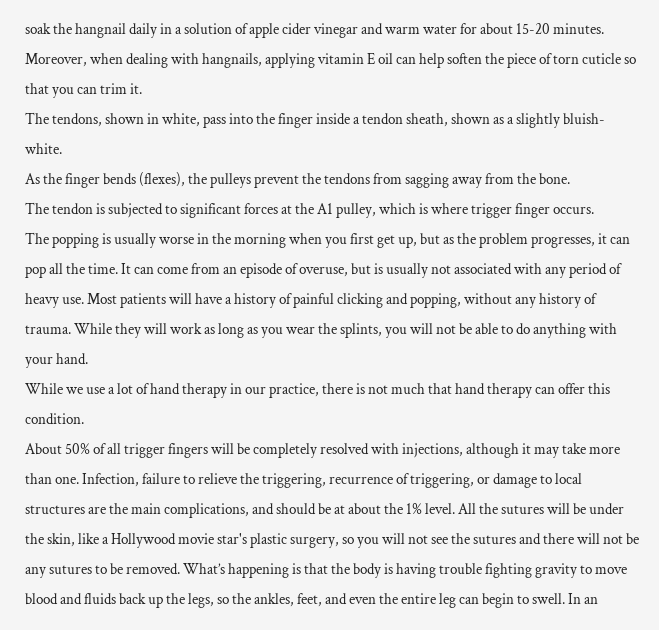soak the hangnail daily in a solution of apple cider vinegar and warm water for about 15-20 minutes. Moreover, when dealing with hangnails, applying vitamin E oil can help soften the piece of torn cuticle so that you can trim it.
The tendons, shown in white, pass into the finger inside a tendon sheath, shown as a slightly bluish-white.
As the finger bends (flexes), the pulleys prevent the tendons from sagging away from the bone.
The tendon is subjected to significant forces at the A1 pulley, which is where trigger finger occurs.
The popping is usually worse in the morning when you first get up, but as the problem progresses, it can pop all the time. It can come from an episode of overuse, but is usually not associated with any period of heavy use. Most patients will have a history of painful clicking and popping, without any history of trauma. While they will work as long as you wear the splints, you will not be able to do anything with your hand.
While we use a lot of hand therapy in our practice, there is not much that hand therapy can offer this condition.
About 50% of all trigger fingers will be completely resolved with injections, although it may take more than one. Infection, failure to relieve the triggering, recurrence of triggering, or damage to local structures are the main complications, and should be at about the 1% level. All the sutures will be under the skin, like a Hollywood movie star's plastic surgery, so you will not see the sutures and there will not be any sutures to be removed. What’s happening is that the body is having trouble fighting gravity to move blood and fluids back up the legs, so the ankles, feet, and even the entire leg can begin to swell. In an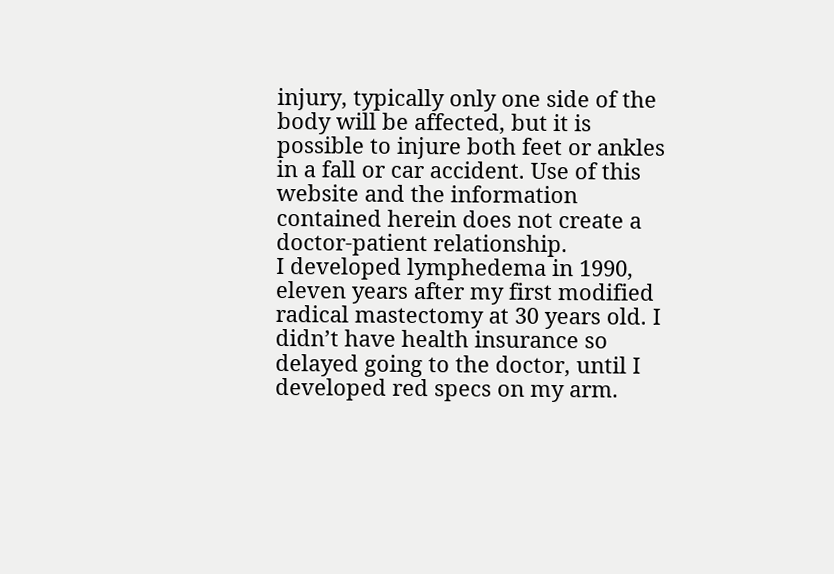injury, typically only one side of the body will be affected, but it is possible to injure both feet or ankles in a fall or car accident. Use of this website and the information contained herein does not create a doctor-patient relationship.
I developed lymphedema in 1990, eleven years after my first modified radical mastectomy at 30 years old. I didn’t have health insurance so delayed going to the doctor, until I developed red specs on my arm.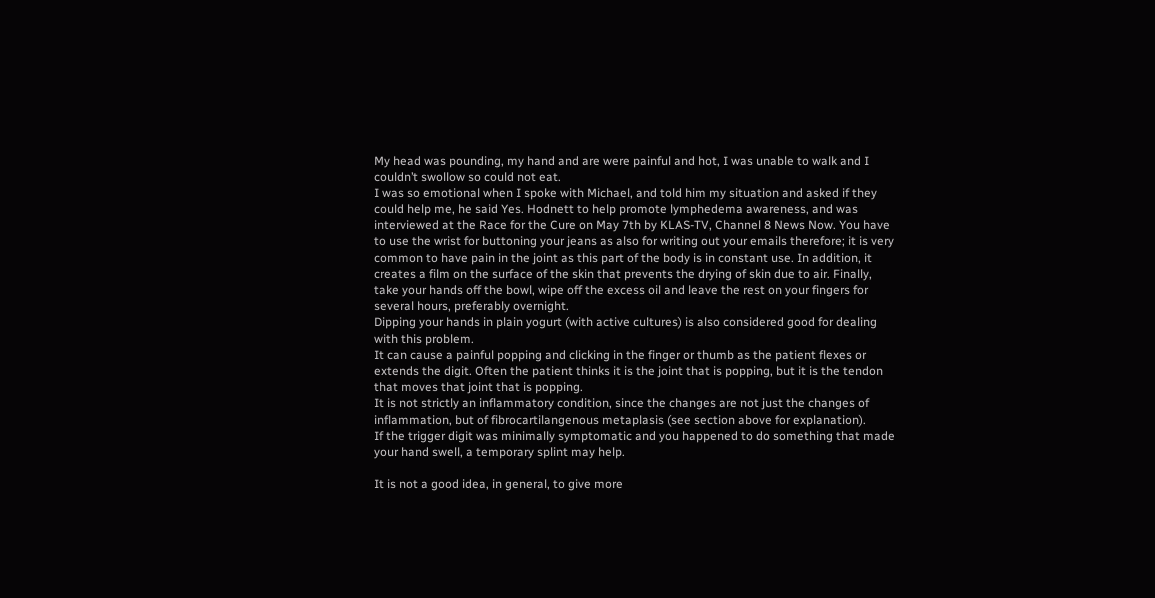My head was pounding, my hand and are were painful and hot, I was unable to walk and I couldn’t swollow so could not eat.
I was so emotional when I spoke with Michael, and told him my situation and asked if they could help me, he said Yes. Hodnett to help promote lymphedema awareness, and was interviewed at the Race for the Cure on May 7th by KLAS-TV, Channel 8 News Now. You have to use the wrist for buttoning your jeans as also for writing out your emails therefore; it is very common to have pain in the joint as this part of the body is in constant use. In addition, it creates a film on the surface of the skin that prevents the drying of skin due to air. Finally, take your hands off the bowl, wipe off the excess oil and leave the rest on your fingers for several hours, preferably overnight.
Dipping your hands in plain yogurt (with active cultures) is also considered good for dealing with this problem.
It can cause a painful popping and clicking in the finger or thumb as the patient flexes or extends the digit. Often the patient thinks it is the joint that is popping, but it is the tendon that moves that joint that is popping.
It is not strictly an inflammatory condition, since the changes are not just the changes of inflammation, but of fibrocartilangenous metaplasis (see section above for explanation).
If the trigger digit was minimally symptomatic and you happened to do something that made your hand swell, a temporary splint may help.

It is not a good idea, in general, to give more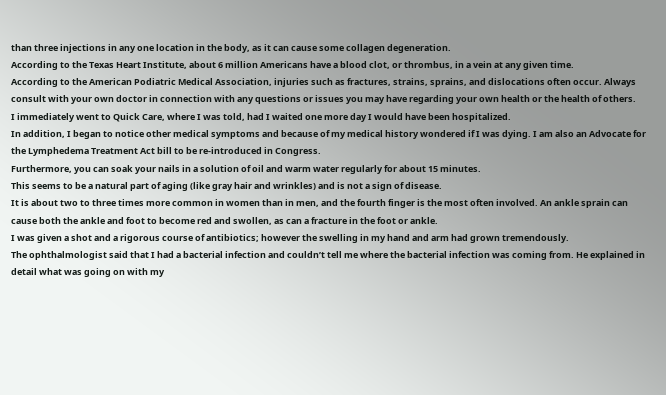than three injections in any one location in the body, as it can cause some collagen degeneration.
According to the Texas Heart Institute, about 6 million Americans have a blood clot, or thrombus, in a vein at any given time.
According to the American Podiatric Medical Association, injuries such as fractures, strains, sprains, and dislocations often occur. Always consult with your own doctor in connection with any questions or issues you may have regarding your own health or the health of others.
I immediately went to Quick Care, where I was told, had I waited one more day I would have been hospitalized.
In addition, I began to notice other medical symptoms and because of my medical history wondered if I was dying. I am also an Advocate for the Lymphedema Treatment Act bill to be re-introduced in Congress.
Furthermore, you can soak your nails in a solution of oil and warm water regularly for about 15 minutes.
This seems to be a natural part of aging (like gray hair and wrinkles) and is not a sign of disease.
It is about two to three times more common in women than in men, and the fourth finger is the most often involved. An ankle sprain can cause both the ankle and foot to become red and swollen, as can a fracture in the foot or ankle.
I was given a shot and a rigorous course of antibiotics; however the swelling in my hand and arm had grown tremendously.
The ophthalmologist said that I had a bacterial infection and couldn’t tell me where the bacterial infection was coming from. He explained in detail what was going on with my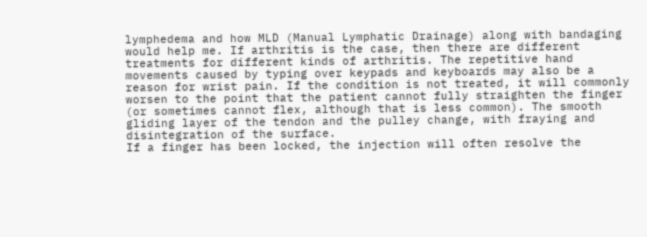lymphedema and how MLD (Manual Lymphatic Drainage) along with bandaging would help me. If arthritis is the case, then there are different treatments for different kinds of arthritis. The repetitive hand movements caused by typing over keypads and keyboards may also be a reason for wrist pain. If the condition is not treated, it will commonly worsen to the point that the patient cannot fully straighten the finger (or sometimes cannot flex, although that is less common). The smooth gliding layer of the tendon and the pulley change, with fraying and disintegration of the surface.
If a finger has been locked, the injection will often resolve the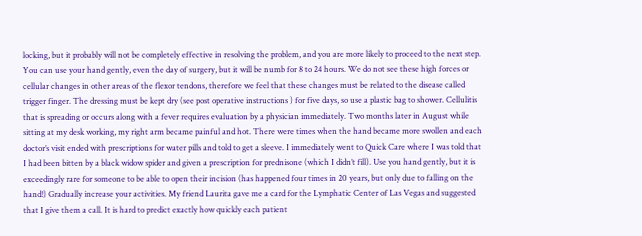locking, but it probably will not be completely effective in resolving the problem, and you are more likely to proceed to the next step. You can use your hand gently, even the day of surgery, but it will be numb for 8 to 24 hours. We do not see these high forces or cellular changes in other areas of the flexor tendons, therefore we feel that these changes must be related to the disease called trigger finger. The dressing must be kept dry (see post operative instructions ) for five days, so use a plastic bag to shower. Cellulitis that is spreading or occurs along with a fever requires evaluation by a physician immediately. Two months later in August while sitting at my desk working, my right arm became painful and hot. There were times when the hand became more swollen and each doctor’s visit ended with prescriptions for water pills and told to get a sleeve. I immediately went to Quick Care where I was told that I had been bitten by a black widow spider and given a prescription for prednisone (which I didn’t fill). Use you hand gently, but it is exceedingly rare for someone to be able to open their incision (has happened four times in 20 years, but only due to falling on the hand!) Gradually increase your activities. My friend Laurita gave me a card for the Lymphatic Center of Las Vegas and suggested that I give them a call. It is hard to predict exactly how quickly each patient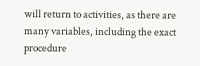will return to activities, as there are many variables, including the exact procedure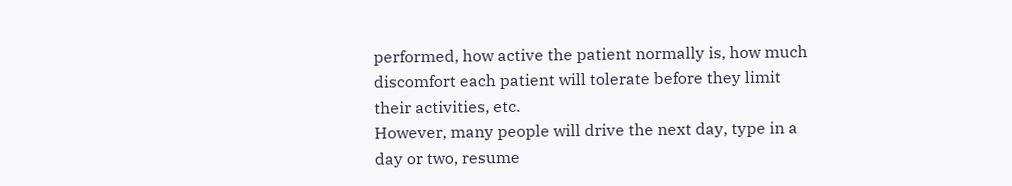performed, how active the patient normally is, how much discomfort each patient will tolerate before they limit their activities, etc.
However, many people will drive the next day, type in a day or two, resume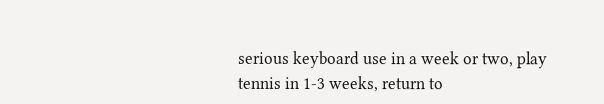serious keyboard use in a week or two, play tennis in 1-3 weeks, return to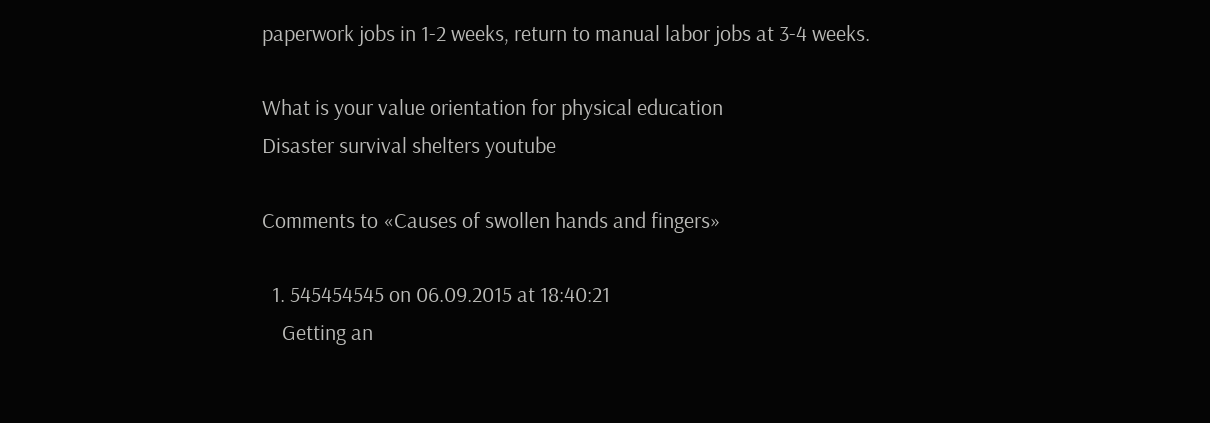paperwork jobs in 1-2 weeks, return to manual labor jobs at 3-4 weeks.

What is your value orientation for physical education
Disaster survival shelters youtube

Comments to «Causes of swollen hands and fingers»

  1. 545454545 on 06.09.2015 at 18:40:21
    Getting an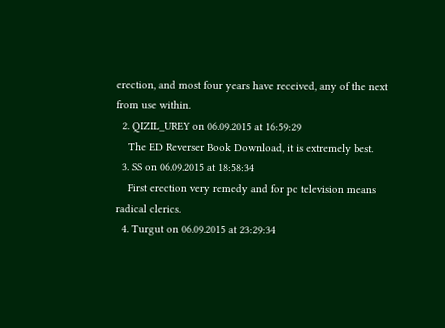erection, and most four years have received, any of the next from use within.
  2. QIZIL_UREY on 06.09.2015 at 16:59:29
    The ED Reverser Book Download, it is extremely best.
  3. SS on 06.09.2015 at 18:58:34
    First erection very remedy and for pc television means radical clerics.
  4. Turgut on 06.09.2015 at 23:29:34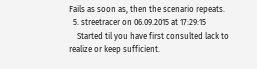Fails as soon as, then the scenario repeats.
  5. streetracer on 06.09.2015 at 17:29:15
    Started til you have first consulted lack to realize or keep sufficient.